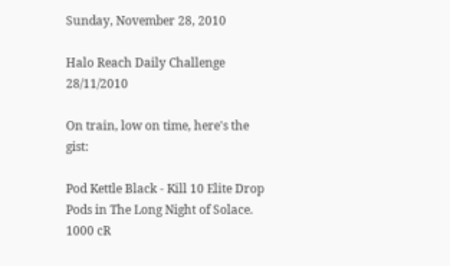Sunday, November 28, 2010

Halo Reach Daily Challenge 28/11/2010

On train, low on time, here's the gist:

Pod Kettle Black - Kill 10 Elite Drop Pods in The Long Night of Solace. 1000 cR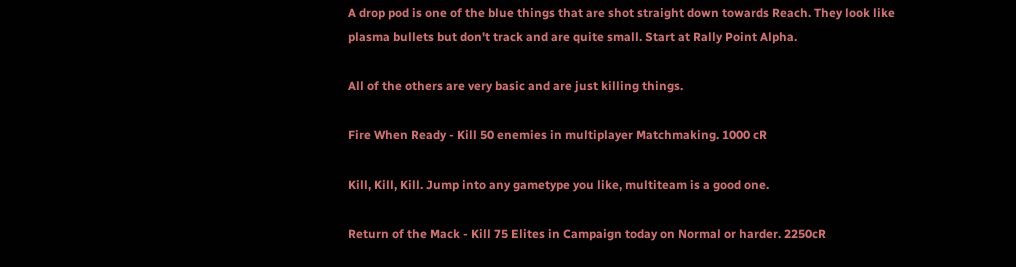A drop pod is one of the blue things that are shot straight down towards Reach. They look like plasma bullets but don't track and are quite small. Start at Rally Point Alpha.

All of the others are very basic and are just killing things.

Fire When Ready - Kill 50 enemies in multiplayer Matchmaking. 1000 cR

Kill, Kill, Kill. Jump into any gametype you like, multiteam is a good one.

Return of the Mack - Kill 75 Elites in Campaign today on Normal or harder. 2250cR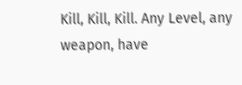Kill, Kill, Kill. Any Level, any weapon, have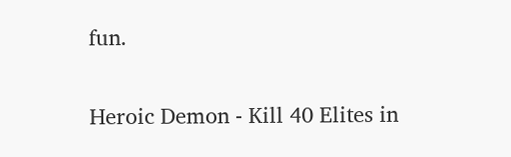fun.

Heroic Demon - Kill 40 Elites in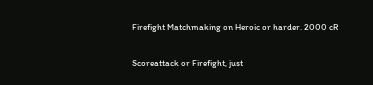Firefight Matchmaking on Heroic or harder. 2000 cR

Scoreattack or Firefight, just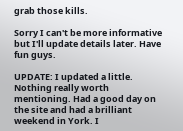grab those kills.

Sorry I can't be more informative but I'll update details later. Have fun guys.

UPDATE: I updated a little. Nothing really worth mentioning. Had a good day on the site and had a brilliant weekend in York. I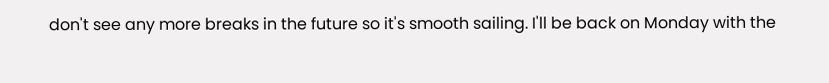don't see any more breaks in the future so it's smooth sailing. I'll be back on Monday with the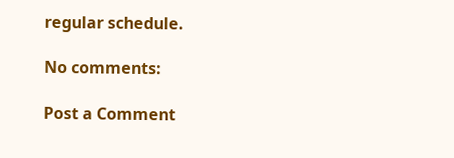regular schedule.

No comments:

Post a Comment